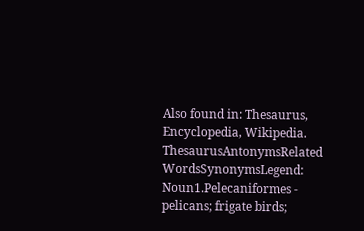Also found in: Thesaurus, Encyclopedia, Wikipedia.
ThesaurusAntonymsRelated WordsSynonymsLegend:
Noun1.Pelecaniformes - pelicans; frigate birds;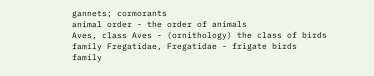gannets; cormorants
animal order - the order of animals
Aves, class Aves - (ornithology) the class of birds
family Fregatidae, Fregatidae - frigate birds
family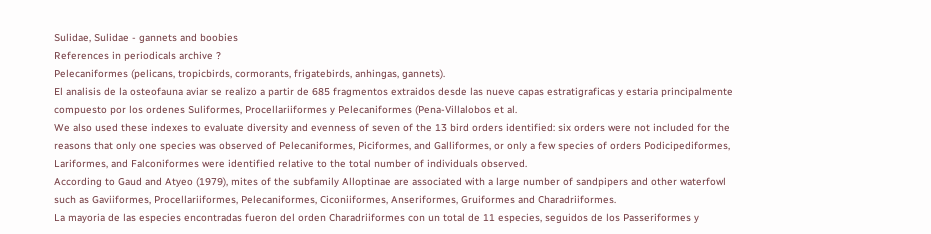Sulidae, Sulidae - gannets and boobies
References in periodicals archive ?
Pelecaniformes (pelicans, tropicbirds, cormorants, frigatebirds, anhingas, gannets).
El analisis de la osteofauna aviar se realizo a partir de 685 fragmentos extraidos desde las nueve capas estratigraficas y estaria principalmente compuesto por los ordenes Suliformes, Procellariiformes y Pelecaniformes (Pena-Villalobos et al.
We also used these indexes to evaluate diversity and evenness of seven of the 13 bird orders identified: six orders were not included for the reasons that only one species was observed of Pelecaniformes, Piciformes, and Galliformes, or only a few species of orders Podicipediformes, Lariformes, and Falconiformes were identified relative to the total number of individuals observed.
According to Gaud and Atyeo (1979), mites of the subfamily Alloptinae are associated with a large number of sandpipers and other waterfowl such as Gaviiformes, Procellariiformes, Pelecaniformes, Ciconiiformes, Anseriformes, Gruiformes and Charadriiformes.
La mayoria de las especies encontradas fueron del orden Charadriiformes con un total de 11 especies, seguidos de los Passeriformes y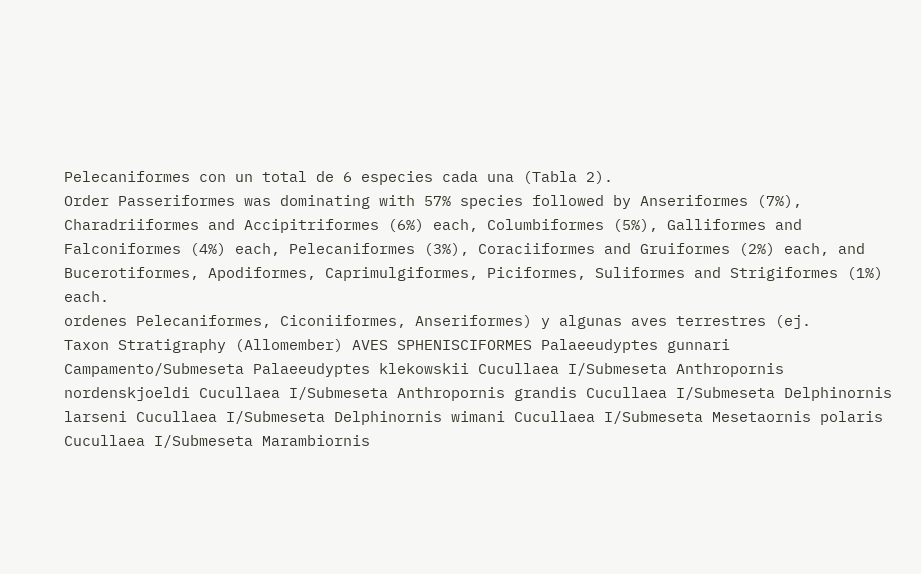Pelecaniformes con un total de 6 especies cada una (Tabla 2).
Order Passeriformes was dominating with 57% species followed by Anseriformes (7%), Charadriiformes and Accipitriformes (6%) each, Columbiformes (5%), Galliformes and Falconiformes (4%) each, Pelecaniformes (3%), Coraciiformes and Gruiformes (2%) each, and Bucerotiformes, Apodiformes, Caprimulgiformes, Piciformes, Suliformes and Strigiformes (1%) each.
ordenes Pelecaniformes, Ciconiiformes, Anseriformes) y algunas aves terrestres (ej.
Taxon Stratigraphy (Allomember) AVES SPHENISCIFORMES Palaeeudyptes gunnari Campamento/Submeseta Palaeeudyptes klekowskii Cucullaea I/Submeseta Anthropornis nordenskjoeldi Cucullaea I/Submeseta Anthropornis grandis Cucullaea I/Submeseta Delphinornis larseni Cucullaea I/Submeseta Delphinornis wimani Cucullaea I/Submeseta Mesetaornis polaris Cucullaea I/Submeseta Marambiornis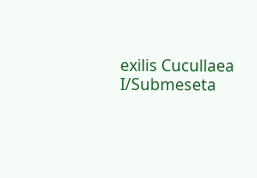exilis Cucullaea I/Submeseta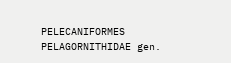PELECANIFORMES PELAGORNITHIDAE gen.